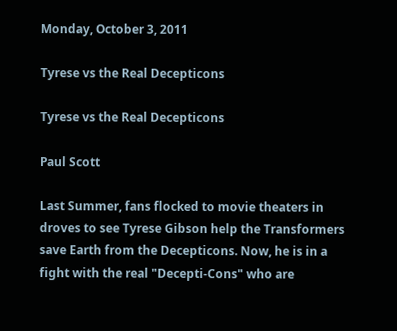Monday, October 3, 2011

Tyrese vs the Real Decepticons

Tyrese vs the Real Decepticons

Paul Scott

Last Summer, fans flocked to movie theaters in droves to see Tyrese Gibson help the Transformers save Earth from the Decepticons. Now, he is in a fight with the real "Decepti-Cons" who are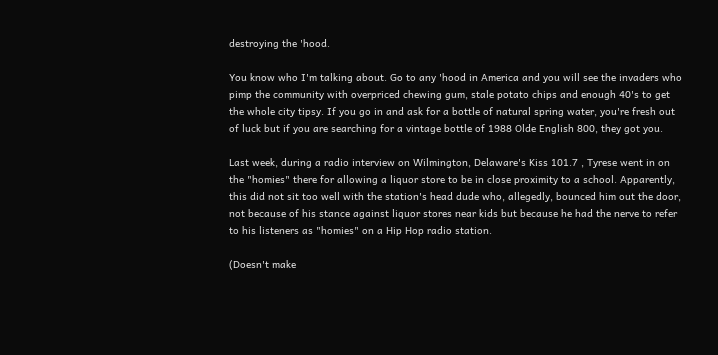destroying the 'hood.

You know who I'm talking about. Go to any 'hood in America and you will see the invaders who pimp the community with overpriced chewing gum, stale potato chips and enough 40's to get the whole city tipsy. If you go in and ask for a bottle of natural spring water, you're fresh out of luck but if you are searching for a vintage bottle of 1988 Olde English 800, they got you.

Last week, during a radio interview on Wilmington, Delaware's Kiss 101.7 , Tyrese went in on the "homies" there for allowing a liquor store to be in close proximity to a school. Apparently, this did not sit too well with the station's head dude who, allegedly, bounced him out the door, not because of his stance against liquor stores near kids but because he had the nerve to refer to his listeners as "homies" on a Hip Hop radio station.

(Doesn't make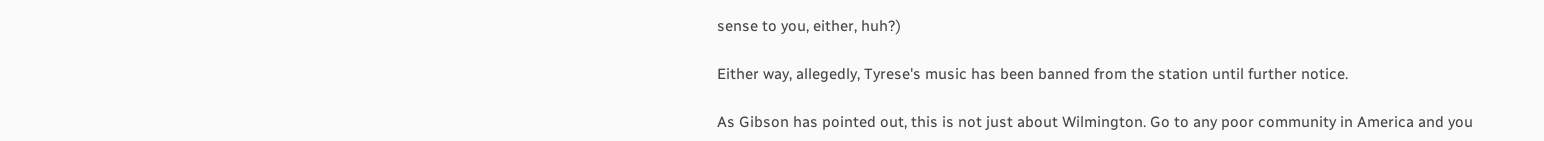sense to you, either, huh?)

Either way, allegedly, Tyrese's music has been banned from the station until further notice.

As Gibson has pointed out, this is not just about Wilmington. Go to any poor community in America and you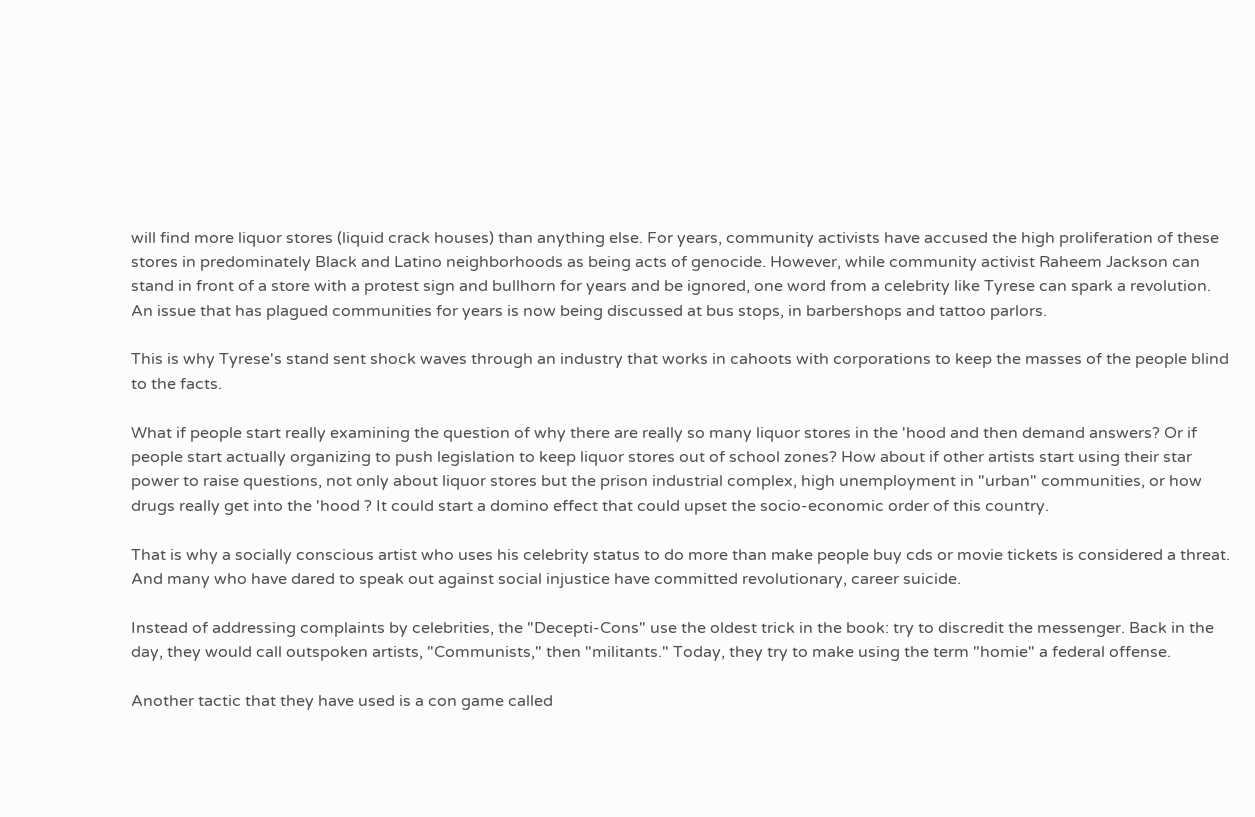will find more liquor stores (liquid crack houses) than anything else. For years, community activists have accused the high proliferation of these stores in predominately Black and Latino neighborhoods as being acts of genocide. However, while community activist Raheem Jackson can stand in front of a store with a protest sign and bullhorn for years and be ignored, one word from a celebrity like Tyrese can spark a revolution. An issue that has plagued communities for years is now being discussed at bus stops, in barbershops and tattoo parlors.

This is why Tyrese's stand sent shock waves through an industry that works in cahoots with corporations to keep the masses of the people blind to the facts.

What if people start really examining the question of why there are really so many liquor stores in the 'hood and then demand answers? Or if people start actually organizing to push legislation to keep liquor stores out of school zones? How about if other artists start using their star power to raise questions, not only about liquor stores but the prison industrial complex, high unemployment in "urban" communities, or how drugs really get into the 'hood ? It could start a domino effect that could upset the socio-economic order of this country.

That is why a socially conscious artist who uses his celebrity status to do more than make people buy cds or movie tickets is considered a threat. And many who have dared to speak out against social injustice have committed revolutionary, career suicide.

Instead of addressing complaints by celebrities, the "Decepti-Cons" use the oldest trick in the book: try to discredit the messenger. Back in the day, they would call outspoken artists, "Communists," then "militants." Today, they try to make using the term "homie" a federal offense.

Another tactic that they have used is a con game called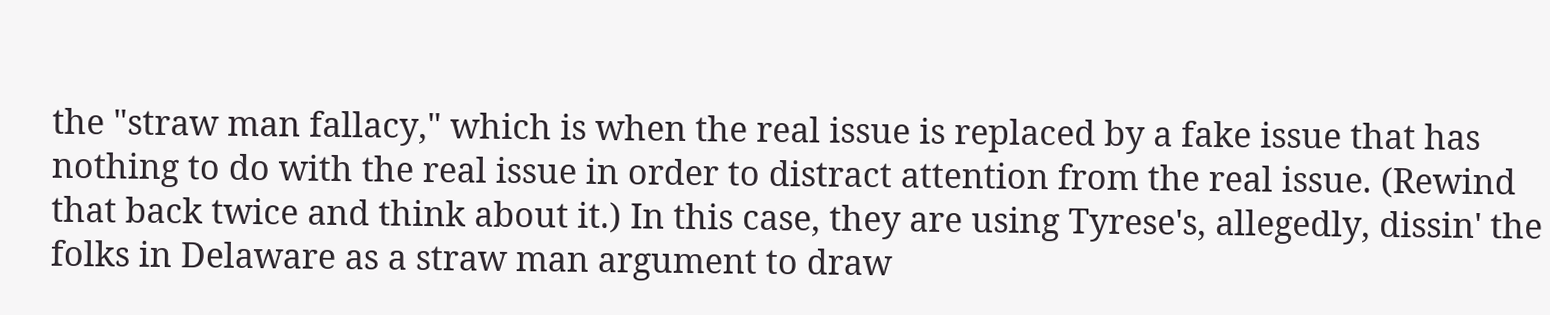the "straw man fallacy," which is when the real issue is replaced by a fake issue that has nothing to do with the real issue in order to distract attention from the real issue. (Rewind that back twice and think about it.) In this case, they are using Tyrese's, allegedly, dissin' the folks in Delaware as a straw man argument to draw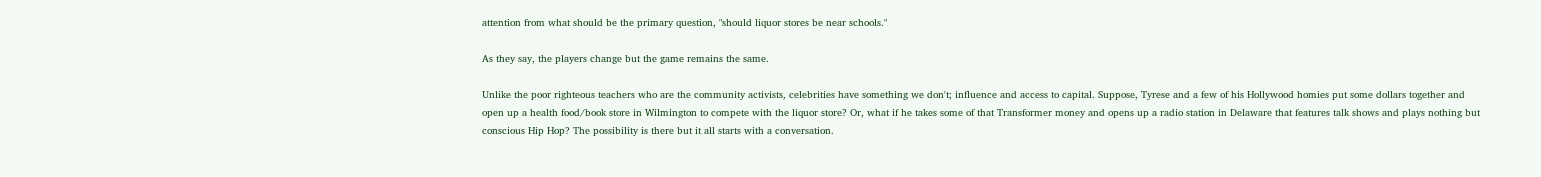attention from what should be the primary question, "should liquor stores be near schools."

As they say, the players change but the game remains the same.

Unlike the poor righteous teachers who are the community activists, celebrities have something we don't; influence and access to capital. Suppose, Tyrese and a few of his Hollywood homies put some dollars together and open up a health food/book store in Wilmington to compete with the liquor store? Or, what if he takes some of that Transformer money and opens up a radio station in Delaware that features talk shows and plays nothing but conscious Hip Hop? The possibility is there but it all starts with a conversation.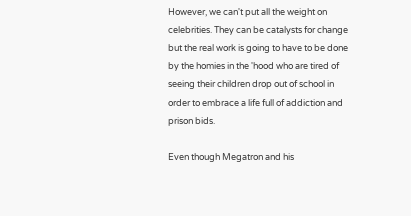However, we can't put all the weight on celebrities. They can be catalysts for change but the real work is going to have to be done by the homies in the 'hood who are tired of seeing their children drop out of school in order to embrace a life full of addiction and prison bids.

Even though Megatron and his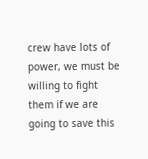crew have lots of power, we must be willing to fight them if we are going to save this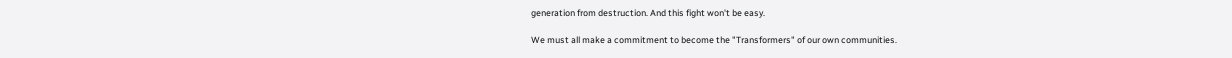generation from destruction. And this fight won't be easy.

We must all make a commitment to become the "Transformers" of our own communities.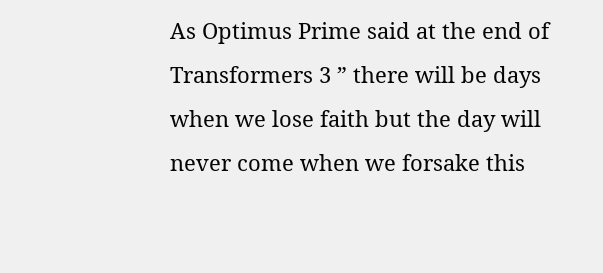As Optimus Prime said at the end of Transformers 3 ” there will be days when we lose faith but the day will never come when we forsake this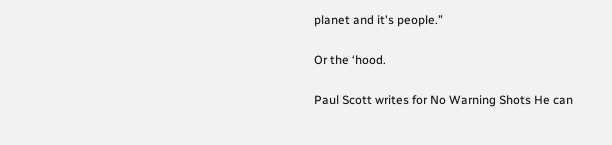planet and it's people.”

Or the ‘hood.

Paul Scott writes for No Warning Shots He can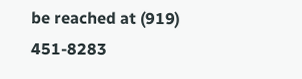be reached at (919) 451-8283